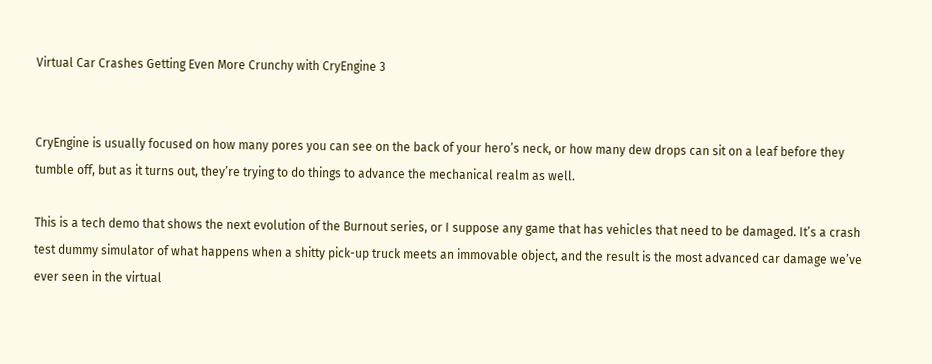Virtual Car Crashes Getting Even More Crunchy with CryEngine 3


CryEngine is usually focused on how many pores you can see on the back of your hero’s neck, or how many dew drops can sit on a leaf before they tumble off, but as it turns out, they’re trying to do things to advance the mechanical realm as well.

This is a tech demo that shows the next evolution of the Burnout series, or I suppose any game that has vehicles that need to be damaged. It’s a crash test dummy simulator of what happens when a shitty pick-up truck meets an immovable object, and the result is the most advanced car damage we’ve ever seen in the virtual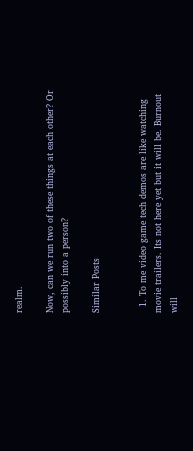realm.

Now, can we run two of these things at each other? Or possibly into a person?

Similar Posts


  1. To me video game tech demos are like watching movie trailers. Its not here yet but it will be. Burnout will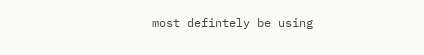most defintely be using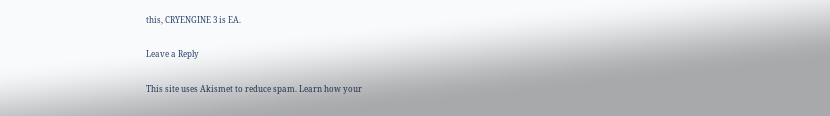this, CRYENGINE 3 is EA.

Leave a Reply

This site uses Akismet to reduce spam. Learn how your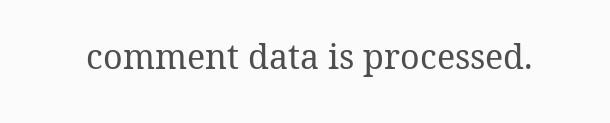comment data is processed.